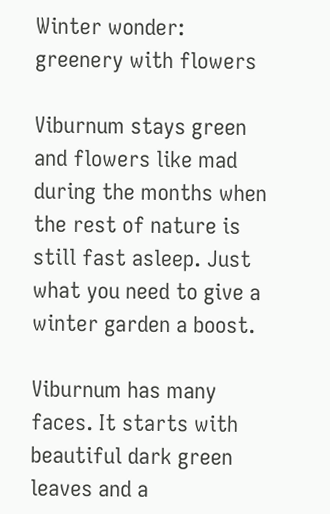Winter wonder: greenery with flowers

Viburnum stays green and flowers like mad during the months when the rest of nature is still fast asleep. Just what you need to give a winter garden a boost.

Viburnum has many faces. It starts with beautiful dark green leaves and a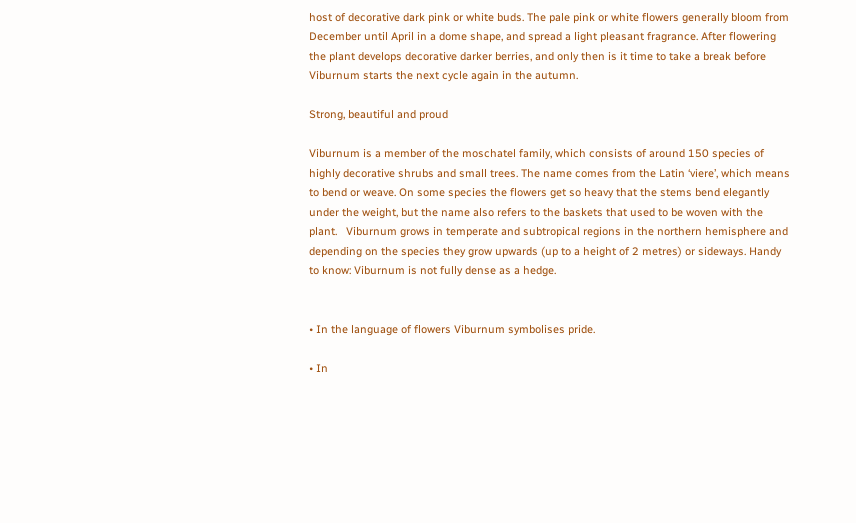host of decorative dark pink or white buds. The pale pink or white flowers generally bloom from December until April in a dome shape, and spread a light pleasant fragrance. After flowering the plant develops decorative darker berries, and only then is it time to take a break before Viburnum starts the next cycle again in the autumn.

Strong, beautiful and proud

Viburnum is a member of the moschatel family, which consists of around 150 species of highly decorative shrubs and small trees. The name comes from the Latin ‘viere’, which means to bend or weave. On some species the flowers get so heavy that the stems bend elegantly under the weight, but the name also refers to the baskets that used to be woven with the plant.   Viburnum grows in temperate and subtropical regions in the northern hemisphere and depending on the species they grow upwards (up to a height of 2 metres) or sideways. Handy to know: Viburnum is not fully dense as a hedge.


• In the language of flowers Viburnum symbolises pride.

• In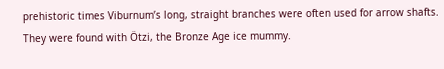prehistoric times Viburnum’s long, straight branches were often used for arrow shafts. They were found with Ötzi, the Bronze Age ice mummy.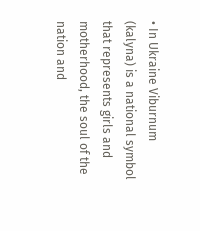• In Ukraine Viburnum (kalyna) is a national symbol that represents girls and motherhood, the soul of the nation and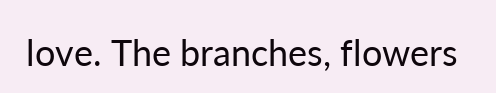love. The branches, flowers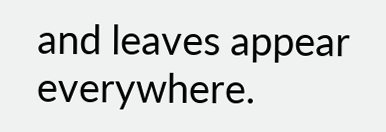and leaves appear everywhere.